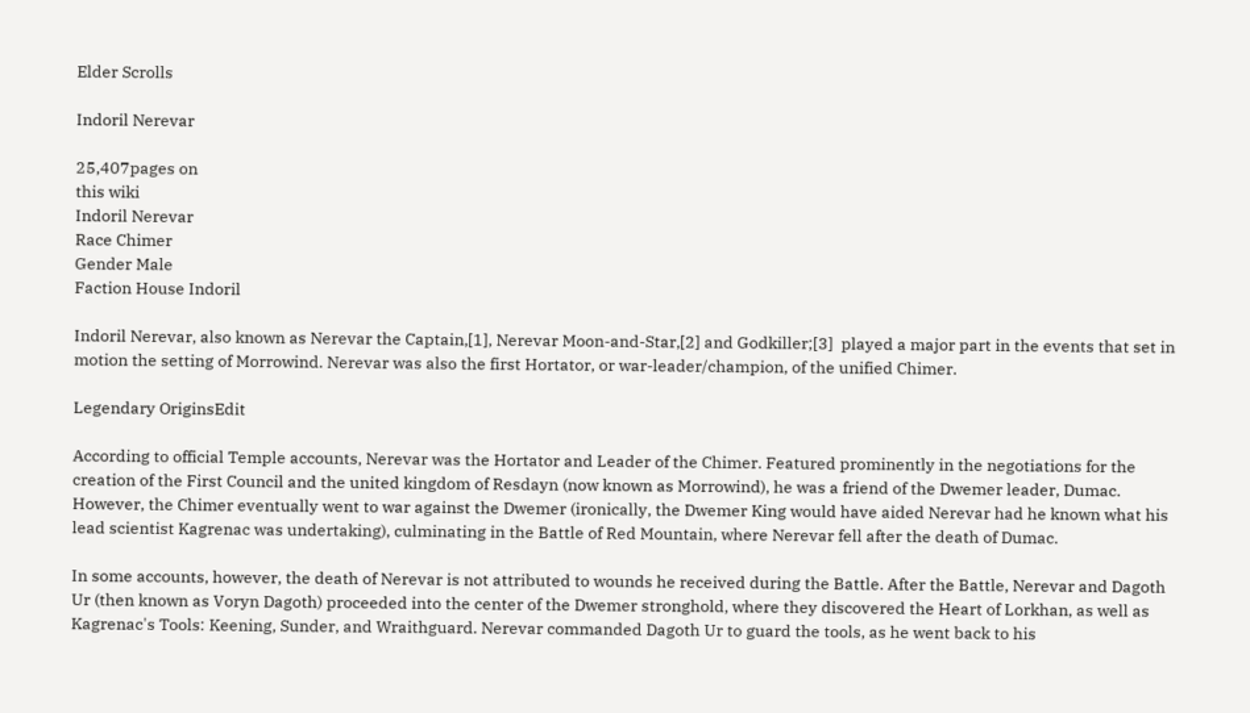Elder Scrolls

Indoril Nerevar

25,407pages on
this wiki
Indoril Nerevar
Race Chimer
Gender Male
Faction House Indoril

Indoril Nerevar, also known as Nerevar the Captain,[1], Nerevar Moon-and-Star,[2] and Godkiller;[3]  played a major part in the events that set in motion the setting of Morrowind. Nerevar was also the first Hortator, or war-leader/champion, of the unified Chimer.

Legendary OriginsEdit

According to official Temple accounts, Nerevar was the Hortator and Leader of the Chimer. Featured prominently in the negotiations for the creation of the First Council and the united kingdom of Resdayn (now known as Morrowind), he was a friend of the Dwemer leader, Dumac. However, the Chimer eventually went to war against the Dwemer (ironically, the Dwemer King would have aided Nerevar had he known what his lead scientist Kagrenac was undertaking), culminating in the Battle of Red Mountain, where Nerevar fell after the death of Dumac.

In some accounts, however, the death of Nerevar is not attributed to wounds he received during the Battle. After the Battle, Nerevar and Dagoth Ur (then known as Voryn Dagoth) proceeded into the center of the Dwemer stronghold, where they discovered the Heart of Lorkhan, as well as Kagrenac's Tools: Keening, Sunder, and Wraithguard. Nerevar commanded Dagoth Ur to guard the tools, as he went back to his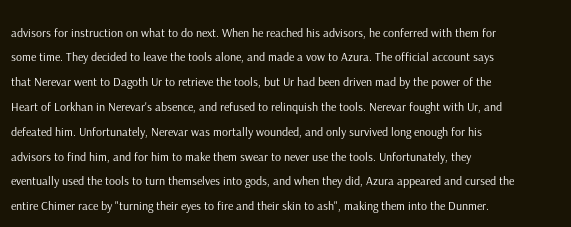advisors for instruction on what to do next. When he reached his advisors, he conferred with them for some time. They decided to leave the tools alone, and made a vow to Azura. The official account says that Nerevar went to Dagoth Ur to retrieve the tools, but Ur had been driven mad by the power of the Heart of Lorkhan in Nerevar's absence, and refused to relinquish the tools. Nerevar fought with Ur, and defeated him. Unfortunately, Nerevar was mortally wounded, and only survived long enough for his advisors to find him, and for him to make them swear to never use the tools. Unfortunately, they eventually used the tools to turn themselves into gods, and when they did, Azura appeared and cursed the entire Chimer race by "turning their eyes to fire and their skin to ash", making them into the Dunmer.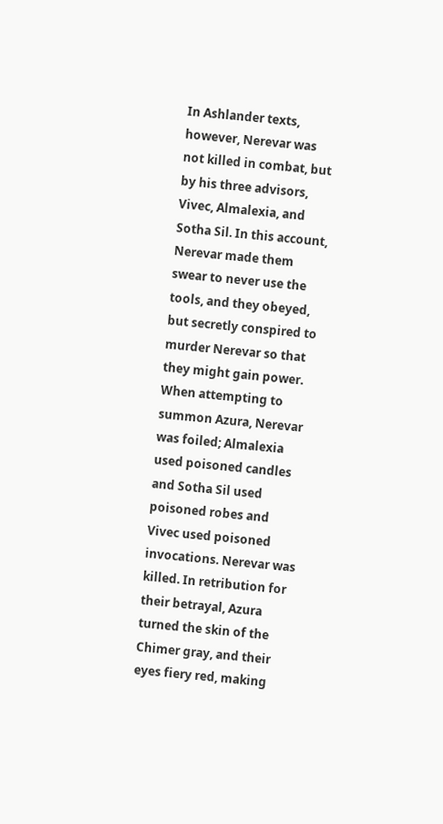In Ashlander texts, however, Nerevar was not killed in combat, but by his three advisors, Vivec, Almalexia, and Sotha Sil. In this account, Nerevar made them swear to never use the tools, and they obeyed, but secretly conspired to murder Nerevar so that they might gain power. When attempting to summon Azura, Nerevar was foiled; Almalexia used poisoned candles and Sotha Sil used poisoned robes and Vivec used poisoned invocations. Nerevar was killed. In retribution for their betrayal, Azura turned the skin of the Chimer gray, and their eyes fiery red, making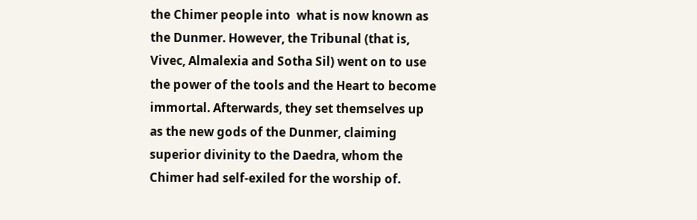the Chimer people into  what is now known as the Dunmer. However, the Tribunal (that is, Vivec, Almalexia and Sotha Sil) went on to use the power of the tools and the Heart to become immortal. Afterwards, they set themselves up as the new gods of the Dunmer, claiming superior divinity to the Daedra, whom the Chimer had self-exiled for the worship of.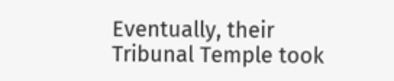Eventually, their Tribunal Temple took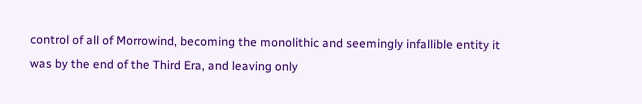control of all of Morrowind, becoming the monolithic and seemingly infallible entity it was by the end of the Third Era, and leaving only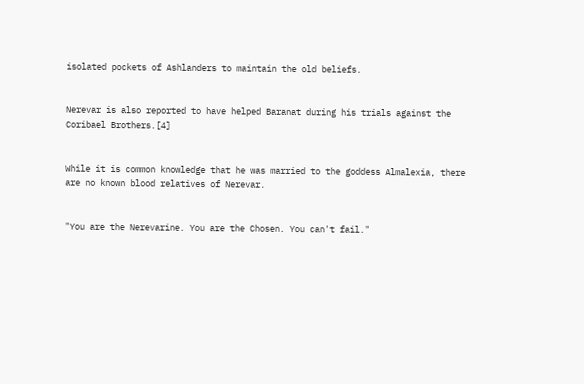isolated pockets of Ashlanders to maintain the old beliefs.


Nerevar is also reported to have helped Baranat during his trials against the Coribael Brothers.[4]


While it is common knowledge that he was married to the goddess Almalexia, there are no known blood relatives of Nerevar.


"You are the Nerevarine. You are the Chosen. You can't fail."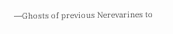―Ghosts of previous Nerevarines to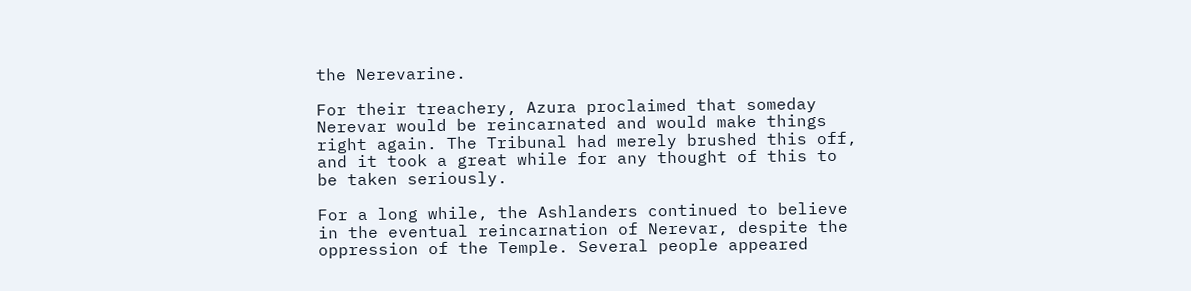the Nerevarine.

For their treachery, Azura proclaimed that someday Nerevar would be reincarnated and would make things right again. The Tribunal had merely brushed this off, and it took a great while for any thought of this to be taken seriously.

For a long while, the Ashlanders continued to believe in the eventual reincarnation of Nerevar, despite the oppression of the Temple. Several people appeared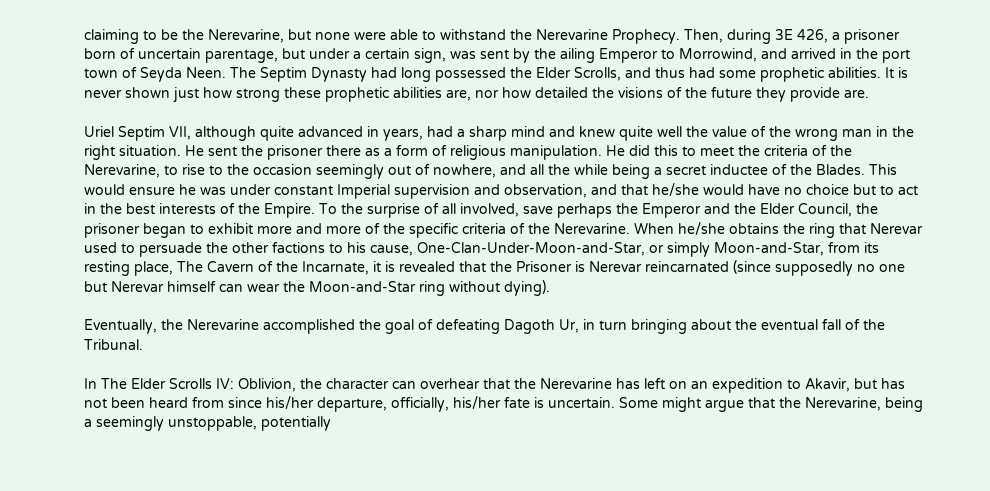claiming to be the Nerevarine, but none were able to withstand the Nerevarine Prophecy. Then, during 3E 426, a prisoner born of uncertain parentage, but under a certain sign, was sent by the ailing Emperor to Morrowind, and arrived in the port town of Seyda Neen. The Septim Dynasty had long possessed the Elder Scrolls, and thus had some prophetic abilities. It is never shown just how strong these prophetic abilities are, nor how detailed the visions of the future they provide are.

Uriel Septim VII, although quite advanced in years, had a sharp mind and knew quite well the value of the wrong man in the right situation. He sent the prisoner there as a form of religious manipulation. He did this to meet the criteria of the Nerevarine, to rise to the occasion seemingly out of nowhere, and all the while being a secret inductee of the Blades. This would ensure he was under constant Imperial supervision and observation, and that he/she would have no choice but to act in the best interests of the Empire. To the surprise of all involved, save perhaps the Emperor and the Elder Council, the prisoner began to exhibit more and more of the specific criteria of the Nerevarine. When he/she obtains the ring that Nerevar used to persuade the other factions to his cause, One-Clan-Under-Moon-and-Star, or simply Moon-and-Star, from its resting place, The Cavern of the Incarnate, it is revealed that the Prisoner is Nerevar reincarnated (since supposedly no one but Nerevar himself can wear the Moon-and-Star ring without dying).

Eventually, the Nerevarine accomplished the goal of defeating Dagoth Ur, in turn bringing about the eventual fall of the Tribunal.

In The Elder Scrolls IV: Oblivion, the character can overhear that the Nerevarine has left on an expedition to Akavir, but has not been heard from since his/her departure, officially, his/her fate is uncertain. Some might argue that the Nerevarine, being a seemingly unstoppable, potentially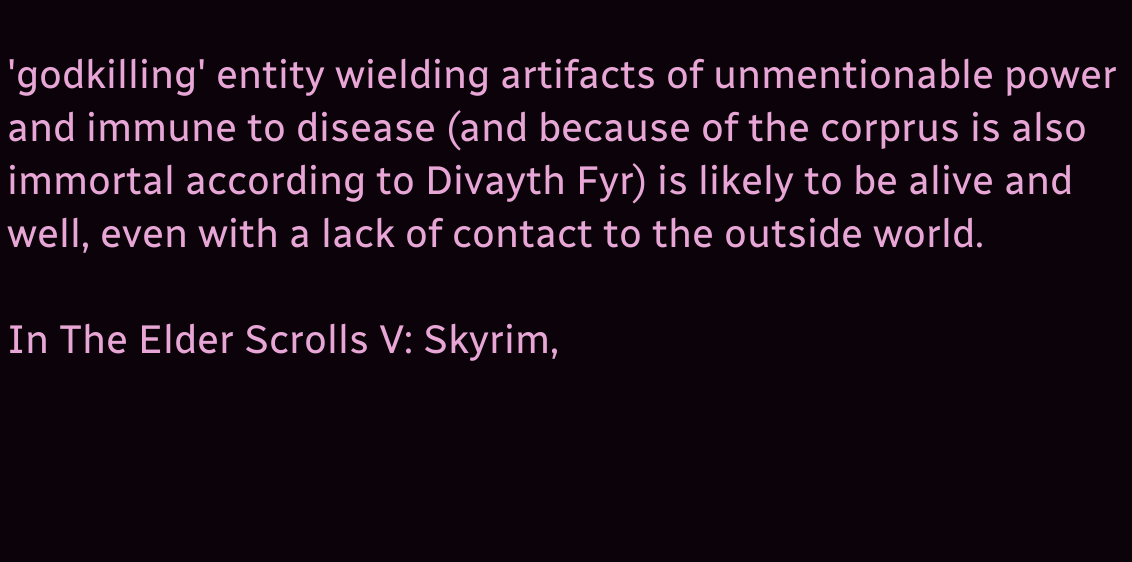'godkilling' entity wielding artifacts of unmentionable power and immune to disease (and because of the corprus is also immortal according to Divayth Fyr) is likely to be alive and well, even with a lack of contact to the outside world.

In The Elder Scrolls V: Skyrim,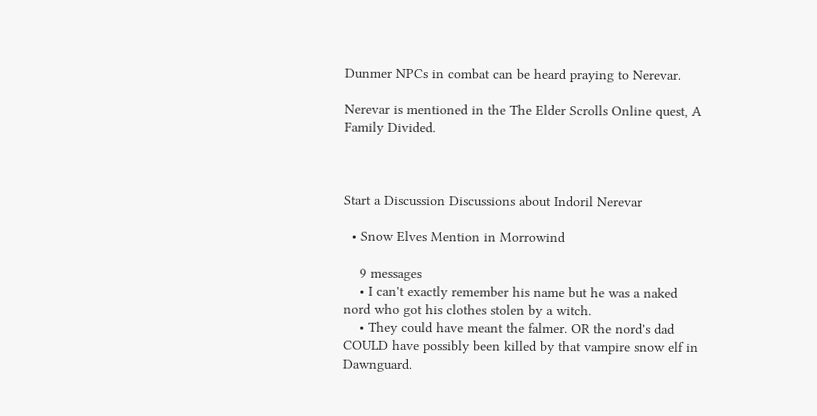Dunmer NPCs in combat can be heard praying to Nerevar.

Nerevar is mentioned in the The Elder Scrolls Online quest, A Family Divided.



Start a Discussion Discussions about Indoril Nerevar

  • Snow Elves Mention in Morrowind

    9 messages
    • I can't exactly remember his name but he was a naked nord who got his clothes stolen by a witch.
    • They could have meant the falmer. OR the nord's dad COULD have possibly been killed by that vampire snow elf in Dawnguard.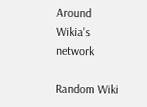Around Wikia's network

Random Wiki